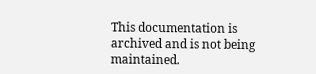This documentation is archived and is not being maintained.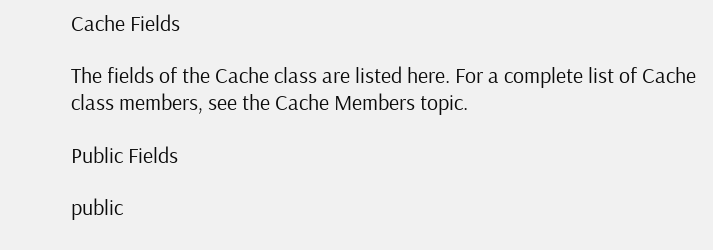Cache Fields

The fields of the Cache class are listed here. For a complete list of Cache class members, see the Cache Members topic.

Public Fields

public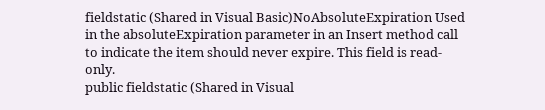fieldstatic (Shared in Visual Basic)NoAbsoluteExpiration Used in the absoluteExpiration parameter in an Insert method call to indicate the item should never expire. This field is read-only.
public fieldstatic (Shared in Visual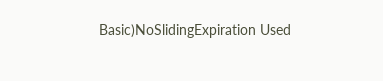Basic)NoSlidingExpiration Used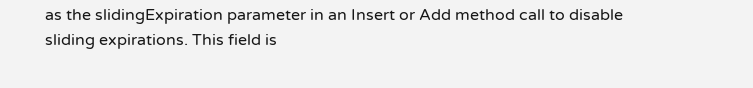as the slidingExpiration parameter in an Insert or Add method call to disable sliding expirations. This field is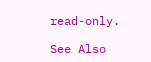read-only.

See Also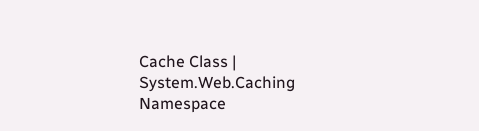Cache Class | System.Web.Caching Namespace